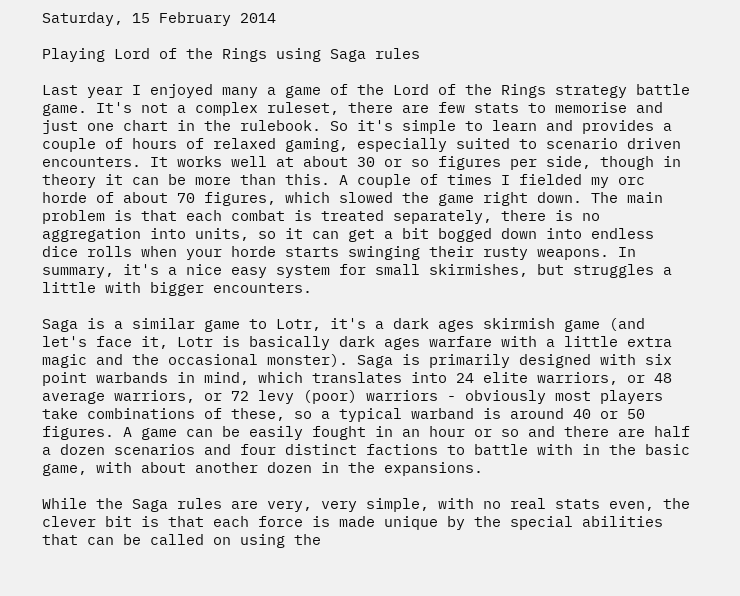Saturday, 15 February 2014

Playing Lord of the Rings using Saga rules

Last year I enjoyed many a game of the Lord of the Rings strategy battle game. It's not a complex ruleset, there are few stats to memorise and just one chart in the rulebook. So it's simple to learn and provides a couple of hours of relaxed gaming, especially suited to scenario driven encounters. It works well at about 30 or so figures per side, though in theory it can be more than this. A couple of times I fielded my orc horde of about 70 figures, which slowed the game right down. The main problem is that each combat is treated separately, there is no aggregation into units, so it can get a bit bogged down into endless dice rolls when your horde starts swinging their rusty weapons. In summary, it's a nice easy system for small skirmishes, but struggles a little with bigger encounters.

Saga is a similar game to Lotr, it's a dark ages skirmish game (and let's face it, Lotr is basically dark ages warfare with a little extra magic and the occasional monster). Saga is primarily designed with six point warbands in mind, which translates into 24 elite warriors, or 48 average warriors, or 72 levy (poor) warriors - obviously most players take combinations of these, so a typical warband is around 40 or 50 figures. A game can be easily fought in an hour or so and there are half a dozen scenarios and four distinct factions to battle with in the basic game, with about another dozen in the expansions.

While the Saga rules are very, very simple, with no real stats even, the clever bit is that each force is made unique by the special abilities that can be called on using the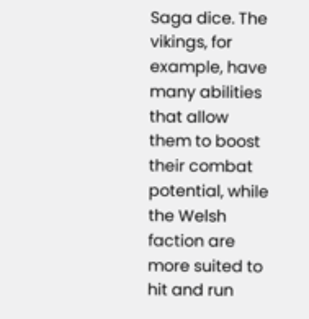Saga dice. The vikings, for example, have many abilities that allow them to boost their combat potential, while the Welsh faction are more suited to hit and run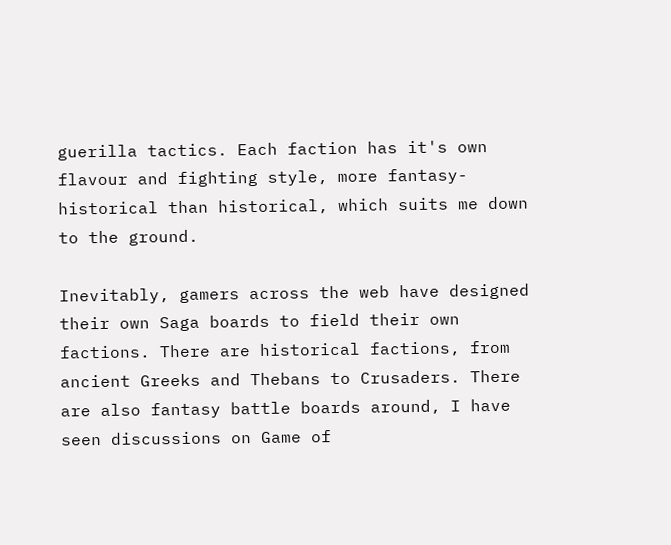guerilla tactics. Each faction has it's own flavour and fighting style, more fantasy-historical than historical, which suits me down to the ground.

Inevitably, gamers across the web have designed their own Saga boards to field their own factions. There are historical factions, from ancient Greeks and Thebans to Crusaders. There are also fantasy battle boards around, I have seen discussions on Game of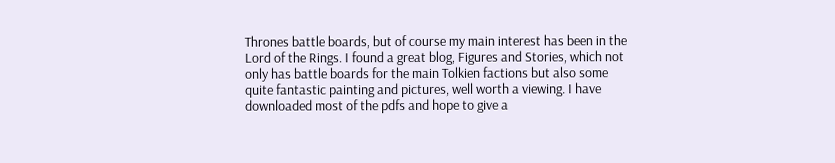Thrones battle boards, but of course my main interest has been in the Lord of the Rings. I found a great blog, Figures and Stories, which not only has battle boards for the main Tolkien factions but also some quite fantastic painting and pictures, well worth a viewing. I have downloaded most of the pdfs and hope to give a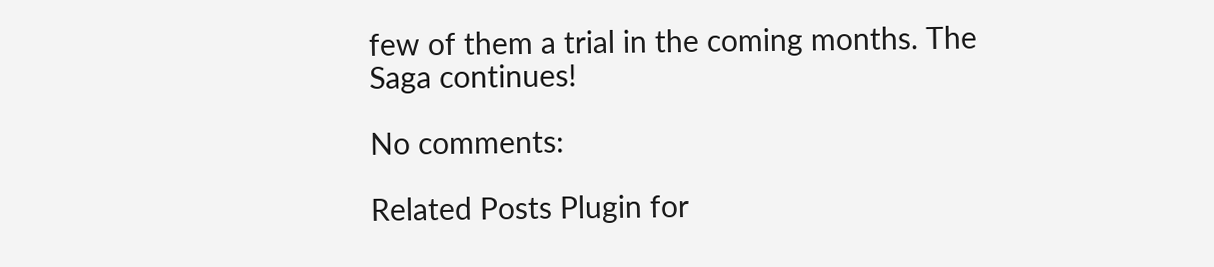few of them a trial in the coming months. The Saga continues!

No comments:

Related Posts Plugin for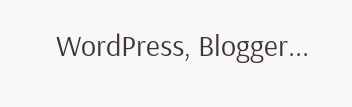WordPress, Blogger...